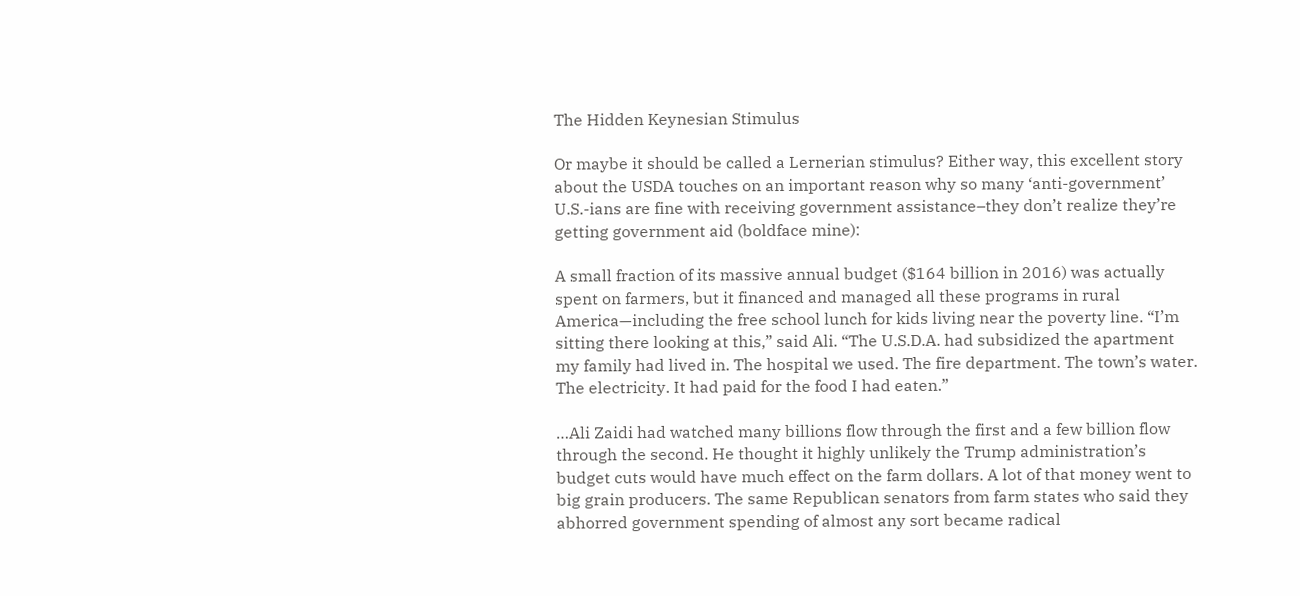The Hidden Keynesian Stimulus

Or maybe it should be called a Lernerian stimulus? Either way, this excellent story about the USDA touches on an important reason why so many ‘anti-government’ U.S.-ians are fine with receiving government assistance–they don’t realize they’re getting government aid (boldface mine):

A small fraction of its massive annual budget ($164 billion in 2016) was actually spent on farmers, but it financed and managed all these programs in rural America—including the free school lunch for kids living near the poverty line. “I’m sitting there looking at this,” said Ali. “The U.S.D.A. had subsidized the apartment my family had lived in. The hospital we used. The fire department. The town’s water. The electricity. It had paid for the food I had eaten.”

…Ali Zaidi had watched many billions flow through the first and a few billion flow through the second. He thought it highly unlikely the Trump administration’s budget cuts would have much effect on the farm dollars. A lot of that money went to big grain producers. The same Republican senators from farm states who said they abhorred government spending of almost any sort became radical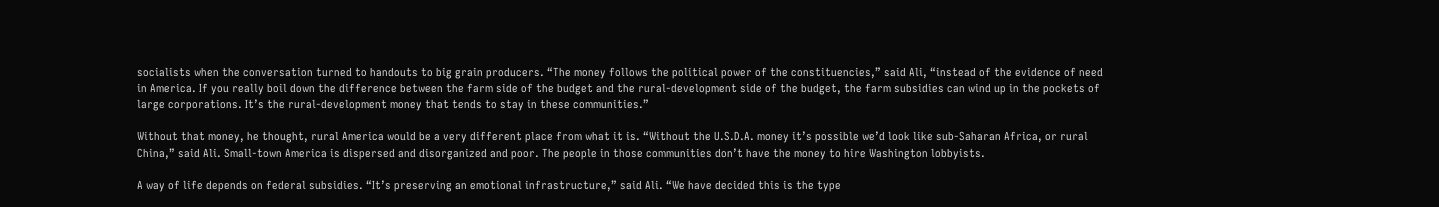socialists when the conversation turned to handouts to big grain producers. “The money follows the political power of the constituencies,” said Ali, “instead of the evidence of need in America. If you really boil down the difference between the farm side of the budget and the rural-development side of the budget, the farm subsidies can wind up in the pockets of large corporations. It’s the rural-development money that tends to stay in these communities.”

Without that money, he thought, rural America would be a very different place from what it is. “Without the U.S.D.A. money it’s possible we’d look like sub-Saharan Africa, or rural China,” said Ali. Small-town America is dispersed and disorganized and poor. The people in those communities don’t have the money to hire Washington lobbyists.

A way of life depends on federal subsidies. “It’s preserving an emotional infrastructure,” said Ali. “We have decided this is the type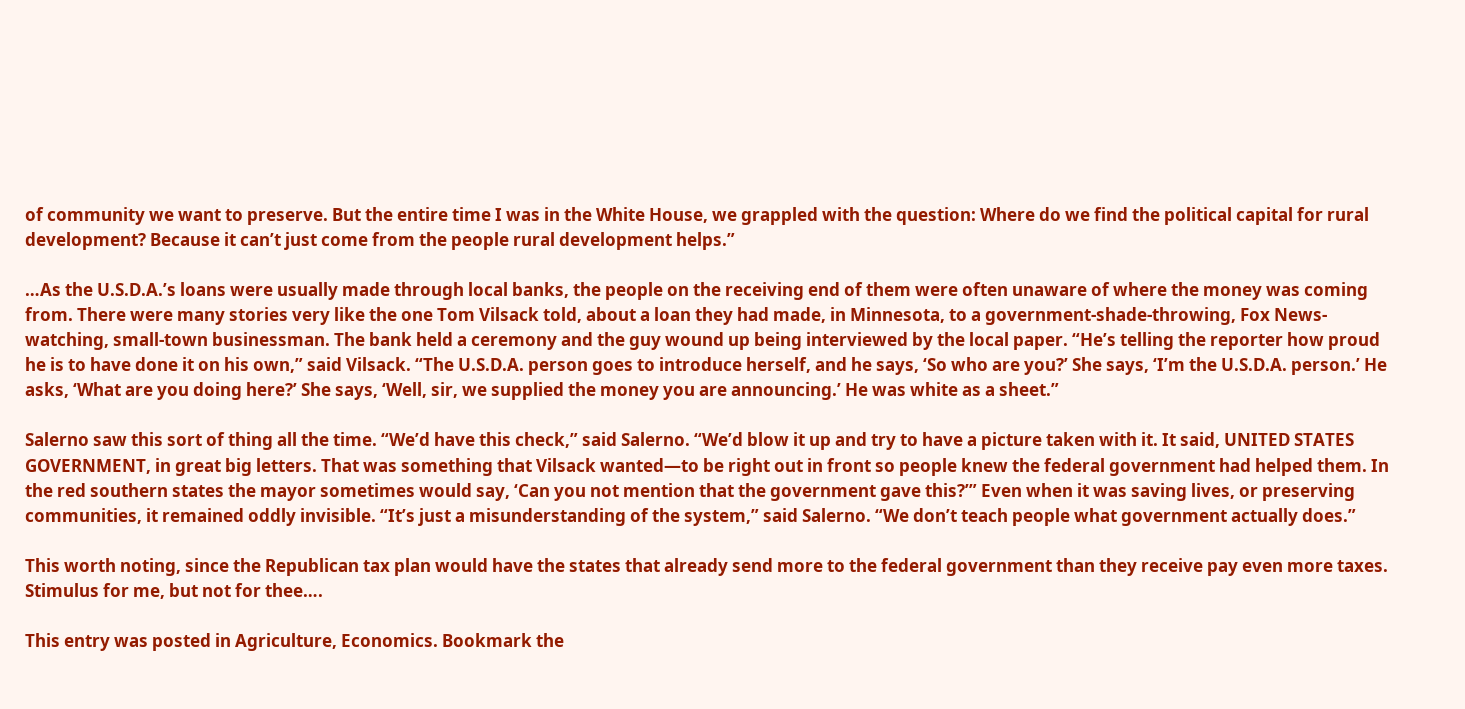of community we want to preserve. But the entire time I was in the White House, we grappled with the question: Where do we find the political capital for rural development? Because it can’t just come from the people rural development helps.”

…As the U.S.D.A.’s loans were usually made through local banks, the people on the receiving end of them were often unaware of where the money was coming from. There were many stories very like the one Tom Vilsack told, about a loan they had made, in Minnesota, to a government-shade-throwing, Fox News-watching, small-town businessman. The bank held a ceremony and the guy wound up being interviewed by the local paper. “He’s telling the reporter how proud he is to have done it on his own,” said Vilsack. “The U.S.D.A. person goes to introduce herself, and he says, ‘So who are you?’ She says, ‘I’m the U.S.D.A. person.’ He asks, ‘What are you doing here?’ She says, ‘Well, sir, we supplied the money you are announcing.’ He was white as a sheet.”

Salerno saw this sort of thing all the time. “We’d have this check,” said Salerno. “We’d blow it up and try to have a picture taken with it. It said, UNITED STATES GOVERNMENT, in great big letters. That was something that Vilsack wanted—to be right out in front so people knew the federal government had helped them. In the red southern states the mayor sometimes would say, ‘Can you not mention that the government gave this?’” Even when it was saving lives, or preserving communities, it remained oddly invisible. “It’s just a misunderstanding of the system,” said Salerno. “We don’t teach people what government actually does.”

This worth noting, since the Republican tax plan would have the states that already send more to the federal government than they receive pay even more taxes. Stimulus for me, but not for thee….

This entry was posted in Agriculture, Economics. Bookmark the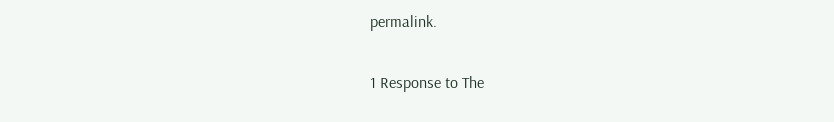permalink.

1 Response to The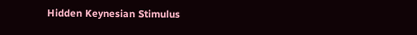Hidden Keynesian Stimulus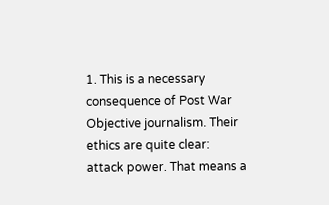1. This is a necessary consequence of Post War Objective journalism. Their ethics are quite clear: attack power. That means a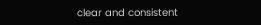clear and consistent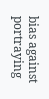bias against portraying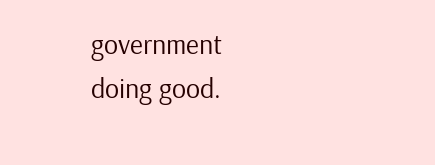government doing good.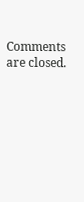Comments are closed.